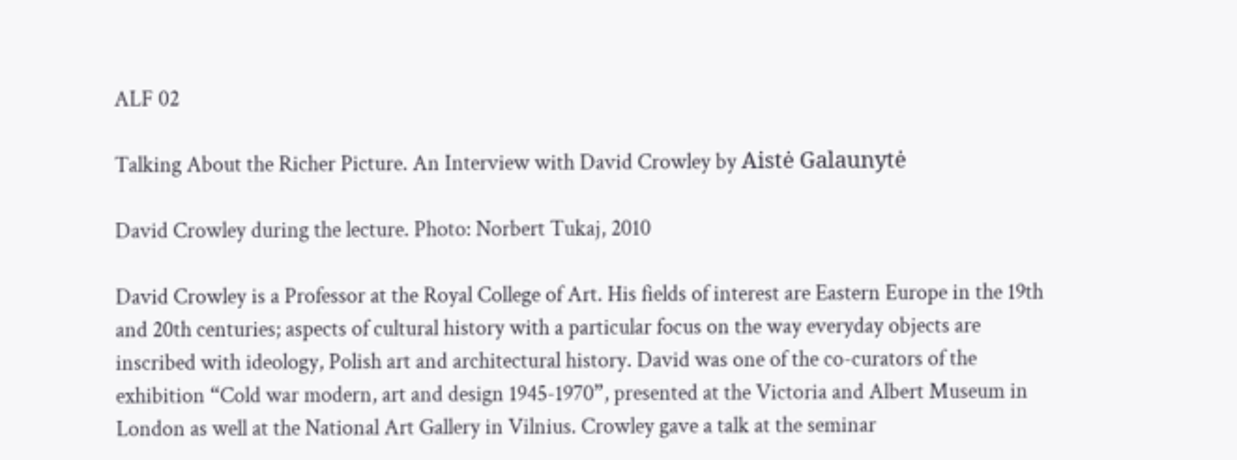ALF 02

Talking About the Richer Picture. An Interview with David Crowley by Aistė Galaunytė

David Crowley during the lecture. Photo: Norbert Tukaj, 2010

David Crowley is a Professor at the Royal College of Art. His fields of interest are Eastern Europe in the 19th and 20th centuries; aspects of cultural history with a particular focus on the way everyday objects are inscribed with ideology, Polish art and architectural history. David was one of the co-curators of the exhibition “Cold war modern, art and design 1945-1970”, presented at the Victoria and Albert Museum in London as well at the National Art Gallery in Vilnius. Crowley gave a talk at the seminar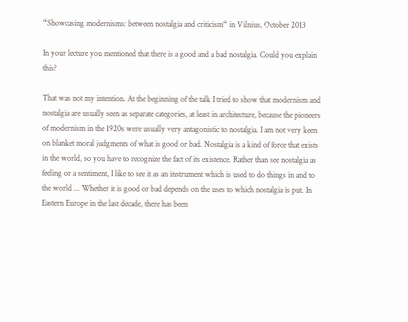“Showcasing modernisms: between nostalgia and criticism“ in Vilnius, October 2013

In your lecture you mentioned that there is a good and a bad nostalgia. Could you explain this?

That was not my intention. At the beginning of the talk I tried to show that modernism and nostalgia are usually seen as separate categories, at least in architecture, because the pioneers of modernism in the 1920s were usually very antagonistic to nostalgia. I am not very keen on blanket moral judgments of what is good or bad. Nostalgia is a kind of force that exists in the world, so you have to recognize the fact of its existence. Rather than see nostalgia as feeling or a sentiment, I like to see it as an instrument which is used to do things in and to the world ... Whether it is good or bad depends on the uses to which nostalgia is put. In Eastern Europe in the last decade, there has been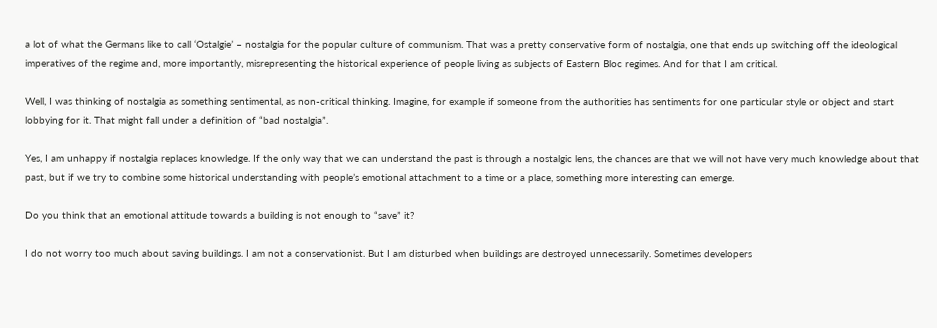a lot of what the Germans like to call ‘Ostalgie’ – nostalgia for the popular culture of communism. That was a pretty conservative form of nostalgia, one that ends up switching off the ideological imperatives of the regime and, more importantly, misrepresenting the historical experience of people living as subjects of Eastern Bloc regimes. And for that I am critical.

Well, I was thinking of nostalgia as something sentimental, as non-critical thinking. Imagine, for example if someone from the authorities has sentiments for one particular style or object and start lobbying for it. That might fall under a definition of “bad nostalgia”.

Yes, I am unhappy if nostalgia replaces knowledge. If the only way that we can understand the past is through a nostalgic lens, the chances are that we will not have very much knowledge about that past, but if we try to combine some historical understanding with people’s emotional attachment to a time or a place, something more interesting can emerge.

Do you think that an emotional attitude towards a building is not enough to “save” it?

I do not worry too much about saving buildings. I am not a conservationist. But I am disturbed when buildings are destroyed unnecessarily. Sometimes developers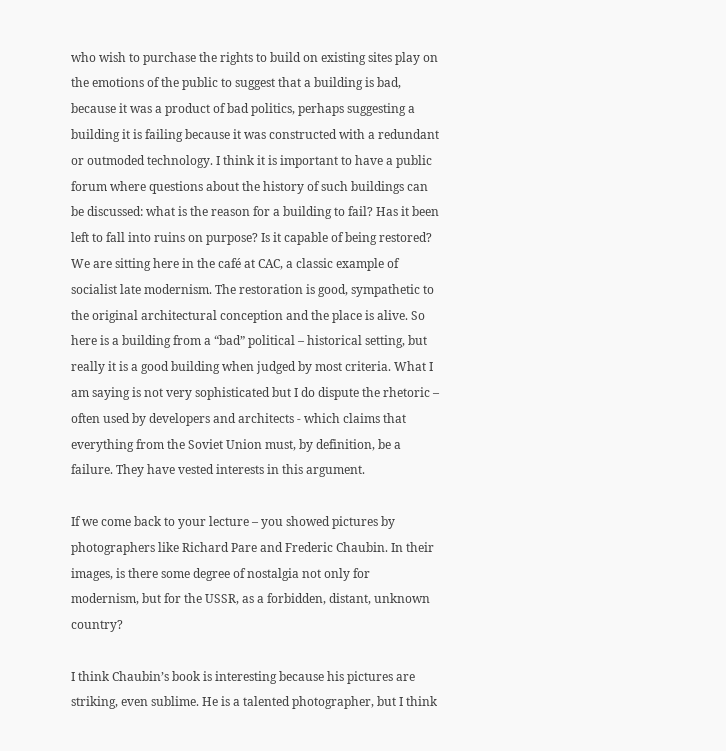who wish to purchase the rights to build on existing sites play on the emotions of the public to suggest that a building is bad, because it was a product of bad politics, perhaps suggesting a building it is failing because it was constructed with a redundant or outmoded technology. I think it is important to have a public forum where questions about the history of such buildings can be discussed: what is the reason for a building to fail? Has it been left to fall into ruins on purpose? Is it capable of being restored? We are sitting here in the café at CAC, a classic example of socialist late modernism. The restoration is good, sympathetic to the original architectural conception and the place is alive. So here is a building from a “bad” political – historical setting, but really it is a good building when judged by most criteria. What I am saying is not very sophisticated but I do dispute the rhetoric – often used by developers and architects - which claims that everything from the Soviet Union must, by definition, be a failure. They have vested interests in this argument.

If we come back to your lecture – you showed pictures by photographers like Richard Pare and Frederic Chaubin. In their images, is there some degree of nostalgia not only for modernism, but for the USSR, as a forbidden, distant, unknown country?

I think Chaubin’s book is interesting because his pictures are striking, even sublime. He is a talented photographer, but I think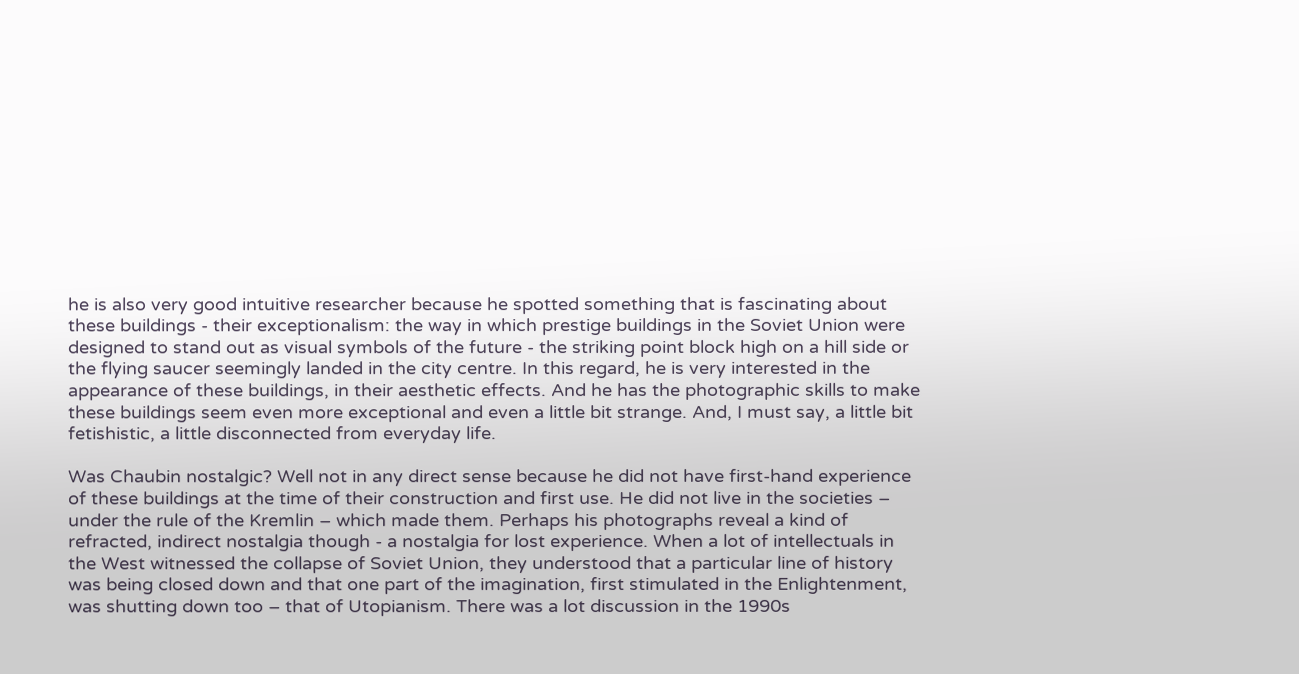he is also very good intuitive researcher because he spotted something that is fascinating about these buildings - their exceptionalism: the way in which prestige buildings in the Soviet Union were designed to stand out as visual symbols of the future - the striking point block high on a hill side or the flying saucer seemingly landed in the city centre. In this regard, he is very interested in the appearance of these buildings, in their aesthetic effects. And he has the photographic skills to make these buildings seem even more exceptional and even a little bit strange. And, I must say, a little bit fetishistic, a little disconnected from everyday life.

Was Chaubin nostalgic? Well not in any direct sense because he did not have first-hand experience of these buildings at the time of their construction and first use. He did not live in the societies – under the rule of the Kremlin – which made them. Perhaps his photographs reveal a kind of refracted, indirect nostalgia though - a nostalgia for lost experience. When a lot of intellectuals in the West witnessed the collapse of Soviet Union, they understood that a particular line of history was being closed down and that one part of the imagination, first stimulated in the Enlightenment, was shutting down too – that of Utopianism. There was a lot discussion in the 1990s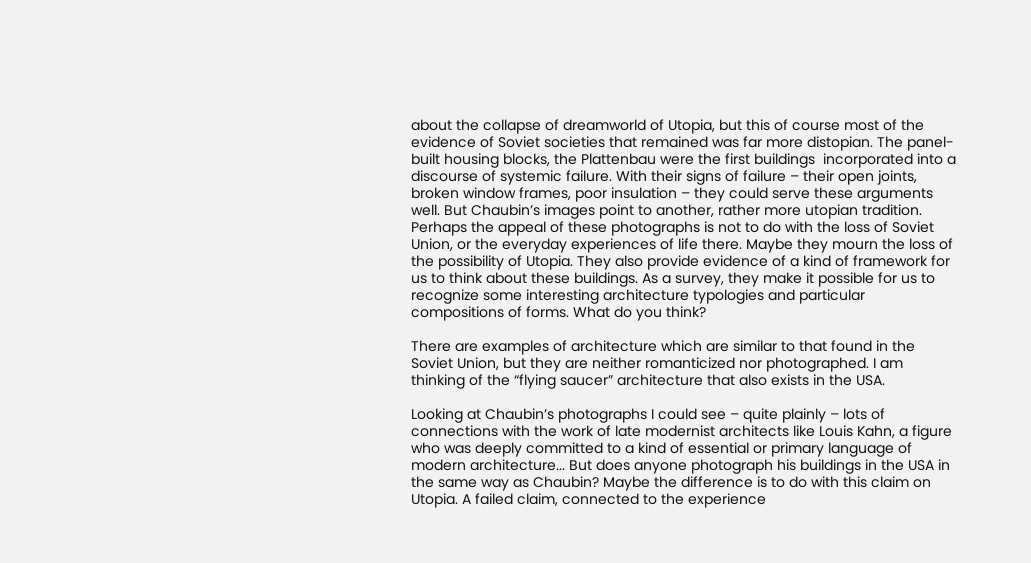about the collapse of dreamworld of Utopia, but this of course most of the evidence of Soviet societies that remained was far more distopian. The panel-built housing blocks, the Plattenbau were the first buildings  incorporated into a discourse of systemic failure. With their signs of failure – their open joints, broken window frames, poor insulation – they could serve these arguments well. But Chaubin’s images point to another, rather more utopian tradition. Perhaps the appeal of these photographs is not to do with the loss of Soviet Union, or the everyday experiences of life there. Maybe they mourn the loss of the possibility of Utopia. They also provide evidence of a kind of framework for us to think about these buildings. As a survey, they make it possible for us to recognize some interesting architecture typologies and particular compositions of forms. What do you think?

There are examples of architecture which are similar to that found in the Soviet Union, but they are neither romanticized nor photographed. I am thinking of the “flying saucer” architecture that also exists in the USA.

Looking at Chaubin’s photographs I could see – quite plainly – lots of connections with the work of late modernist architects like Louis Kahn, a figure who was deeply committed to a kind of essential or primary language of modern architecture... But does anyone photograph his buildings in the USA in the same way as Chaubin? Maybe the difference is to do with this claim on Utopia. A failed claim, connected to the experience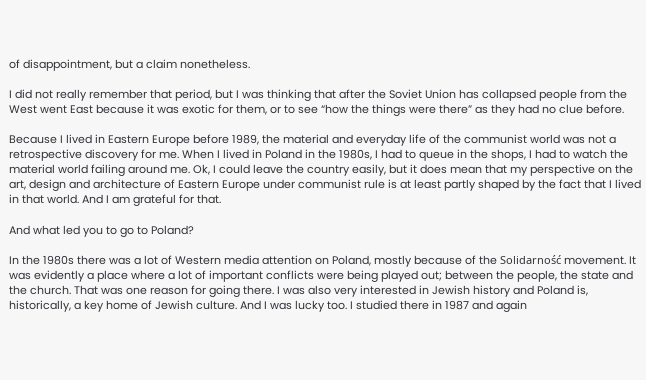of disappointment, but a claim nonetheless.

I did not really remember that period, but I was thinking that after the Soviet Union has collapsed people from the West went East because it was exotic for them, or to see “how the things were there” as they had no clue before.

Because I lived in Eastern Europe before 1989, the material and everyday life of the communist world was not a retrospective discovery for me. When I lived in Poland in the 1980s, I had to queue in the shops, I had to watch the material world failing around me. Ok, I could leave the country easily, but it does mean that my perspective on the art, design and architecture of Eastern Europe under communist rule is at least partly shaped by the fact that I lived in that world. And I am grateful for that.

And what led you to go to Poland?

In the 1980s there was a lot of Western media attention on Poland, mostly because of the Solidarność movement. It was evidently a place where a lot of important conflicts were being played out; between the people, the state and the church. That was one reason for going there. I was also very interested in Jewish history and Poland is, historically, a key home of Jewish culture. And I was lucky too. I studied there in 1987 and again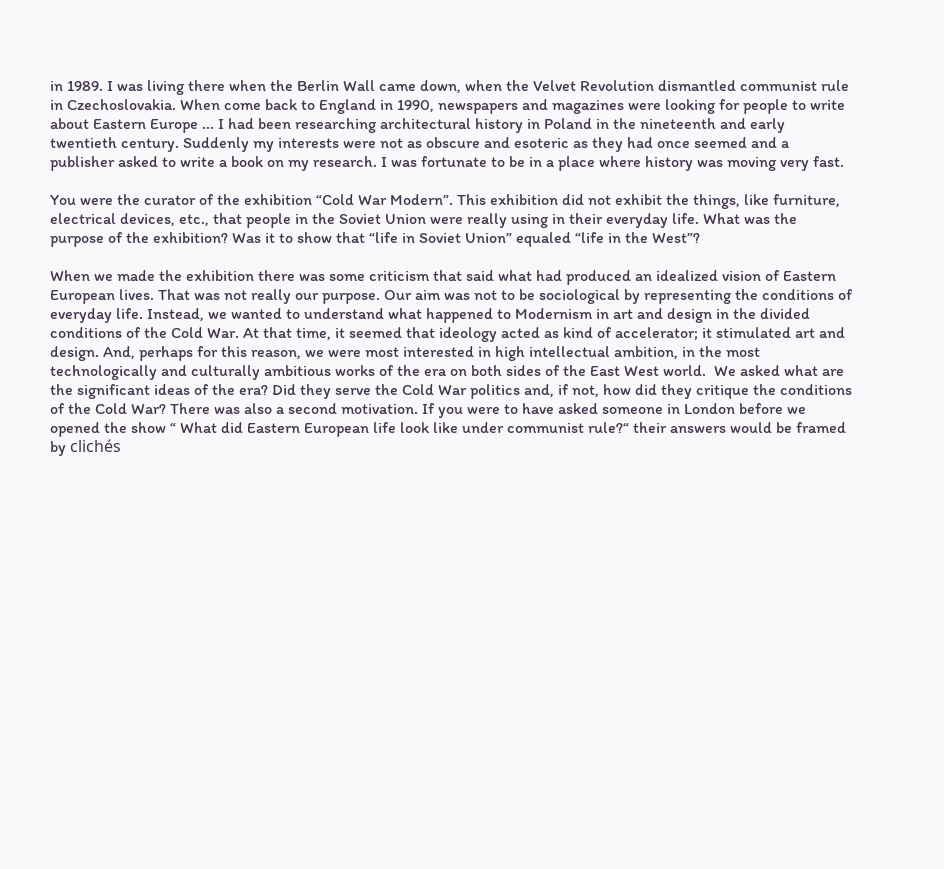in 1989. I was living there when the Berlin Wall came down, when the Velvet Revolution dismantled communist rule in Czechoslovakia. When come back to England in 1990, newspapers and magazines were looking for people to write about Eastern Europe ... I had been researching architectural history in Poland in the nineteenth and early twentieth century. Suddenly my interests were not as obscure and esoteric as they had once seemed and a publisher asked to write a book on my research. I was fortunate to be in a place where history was moving very fast.

You were the curator of the exhibition “Cold War Modern”. This exhibition did not exhibit the things, like furniture, electrical devices, etc., that people in the Soviet Union were really using in their everyday life. What was the purpose of the exhibition? Was it to show that “life in Soviet Union” equaled “life in the West”?

When we made the exhibition there was some criticism that said what had produced an idealized vision of Eastern European lives. That was not really our purpose. Our aim was not to be sociological by representing the conditions of everyday life. Instead, we wanted to understand what happened to Modernism in art and design in the divided conditions of the Cold War. At that time, it seemed that ideology acted as kind of accelerator; it stimulated art and design. And, perhaps for this reason, we were most interested in high intellectual ambition, in the most technologically and culturally ambitious works of the era on both sides of the East West world.  We asked what are the significant ideas of the era? Did they serve the Cold War politics and, if not, how did they critique the conditions of the Cold War? There was also a second motivation. If you were to have asked someone in London before we opened the show “ What did Eastern European life look like under communist rule?“ their answers would be framed by clichés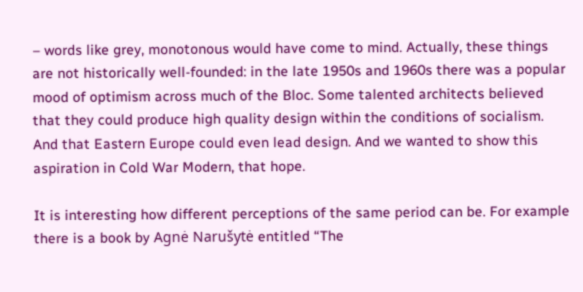– words like grey, monotonous would have come to mind. Actually, these things are not historically well-founded: in the late 1950s and 1960s there was a popular mood of optimism across much of the Bloc. Some talented architects believed that they could produce high quality design within the conditions of socialism. And that Eastern Europe could even lead design. And we wanted to show this aspiration in Cold War Modern, that hope.

It is interesting how different perceptions of the same period can be. For example there is a book by Agnė Narušytė entitled “The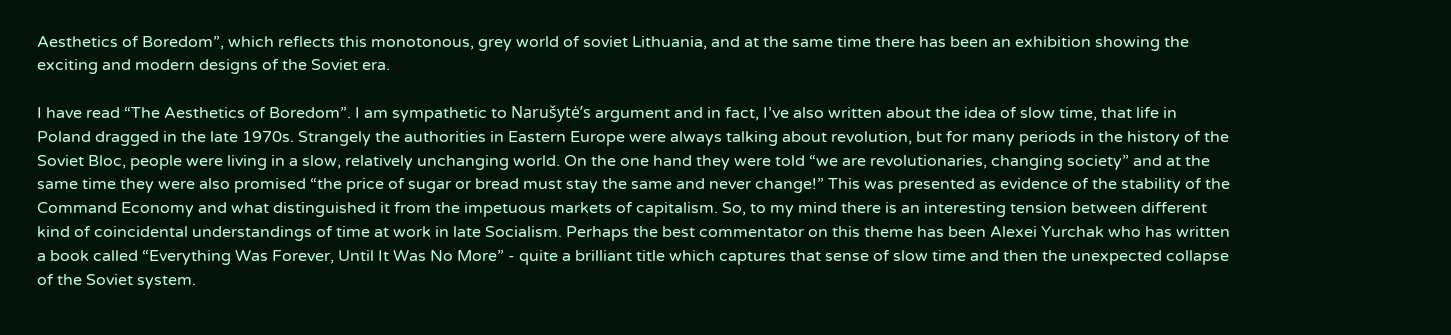Aesthetics of Boredom”, which reflects this monotonous, grey world of soviet Lithuania, and at the same time there has been an exhibition showing the exciting and modern designs of the Soviet era.

I have read “The Aesthetics of Boredom”. I am sympathetic to Narušytė’s argument and in fact, I’ve also written about the idea of slow time, that life in Poland dragged in the late 1970s. Strangely the authorities in Eastern Europe were always talking about revolution, but for many periods in the history of the Soviet Bloc, people were living in a slow, relatively unchanging world. On the one hand they were told “we are revolutionaries, changing society” and at the same time they were also promised “the price of sugar or bread must stay the same and never change!” This was presented as evidence of the stability of the Command Economy and what distinguished it from the impetuous markets of capitalism. So, to my mind there is an interesting tension between different kind of coincidental understandings of time at work in late Socialism. Perhaps the best commentator on this theme has been Alexei Yurchak who has written a book called “Everything Was Forever, Until It Was No More” - quite a brilliant title which captures that sense of slow time and then the unexpected collapse of the Soviet system.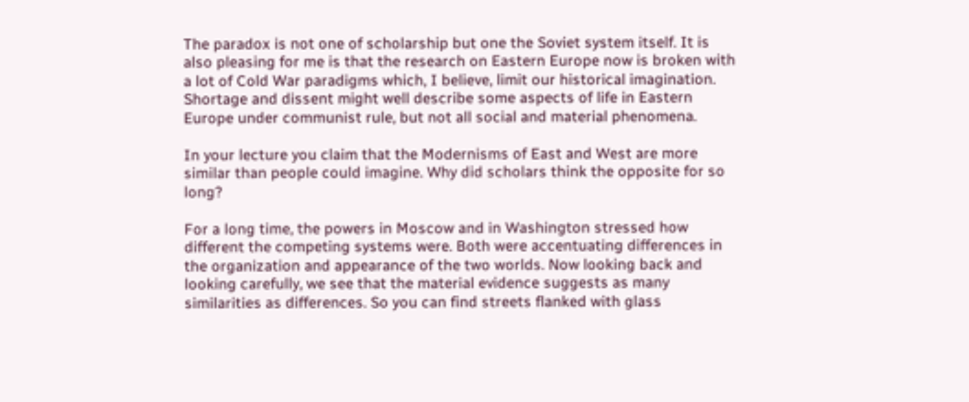The paradox is not one of scholarship but one the Soviet system itself. It is also pleasing for me is that the research on Eastern Europe now is broken with a lot of Cold War paradigms which, I believe, limit our historical imagination. Shortage and dissent might well describe some aspects of life in Eastern Europe under communist rule, but not all social and material phenomena.

In your lecture you claim that the Modernisms of East and West are more similar than people could imagine. Why did scholars think the opposite for so long?

For a long time, the powers in Moscow and in Washington stressed how different the competing systems were. Both were accentuating differences in the organization and appearance of the two worlds. Now looking back and looking carefully, we see that the material evidence suggests as many similarities as differences. So you can find streets flanked with glass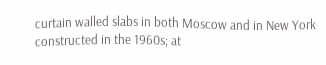curtain walled slabs in both Moscow and in New York constructed in the 1960s; at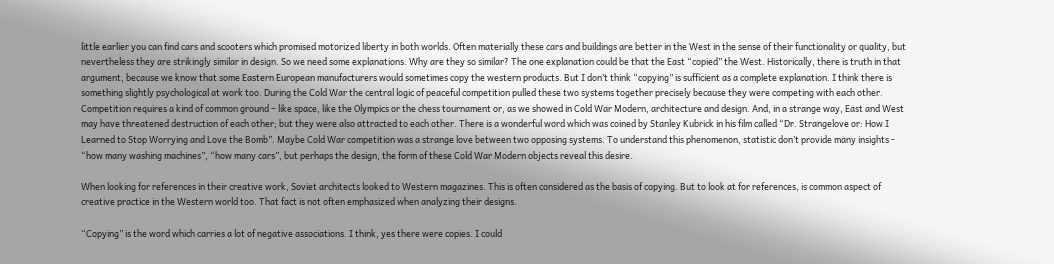little earlier you can find cars and scooters which promised motorized liberty in both worlds. Often materially these cars and buildings are better in the West in the sense of their functionality or quality, but nevertheless they are strikingly similar in design. So we need some explanations. Why are they so similar? The one explanation could be that the East “copied” the West. Historically, there is truth in that argument, because we know that some Eastern European manufacturers would sometimes copy the western products. But I don’t think “copying” is sufficient as a complete explanation. I think there is something slightly psychological at work too. During the Cold War the central logic of peaceful competition pulled these two systems together precisely because they were competing with each other. Competition requires a kind of common ground – like space, like the Olympics or the chess tournament or, as we showed in Cold War Modern, architecture and design. And, in a strange way, East and West may have threatened destruction of each other; but they were also attracted to each other. There is a wonderful word which was coined by Stanley Kubrick in his film called “Dr. Strangelove or: How I Learned to Stop Worrying and Love the Bomb”. Maybe Cold War competition was a strange love between two opposing systems. To understand this phenomenon, statistic don’t provide many insights - “how many washing machines”, “how many cars”, but perhaps the design, the form of these Cold War Modern objects reveal this desire.

When looking for references in their creative work, Soviet architects looked to Western magazines. This is often considered as the basis of copying. But to look at for references, is common aspect of creative practice in the Western world too. That fact is not often emphasized when analyzing their designs.

“Copying” is the word which carries a lot of negative associations. I think, yes there were copies. I could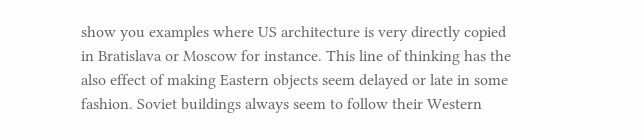show you examples where US architecture is very directly copied in Bratislava or Moscow for instance. This line of thinking has the also effect of making Eastern objects seem delayed or late in some fashion. Soviet buildings always seem to follow their Western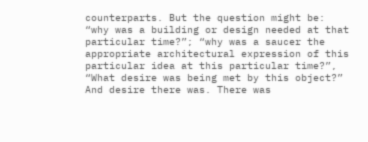counterparts. But the question might be: “why was a building or design needed at that particular time?”; “why was a saucer the appropriate architectural expression of this particular idea at this particular time?”, “What desire was being met by this object?” And desire there was. There was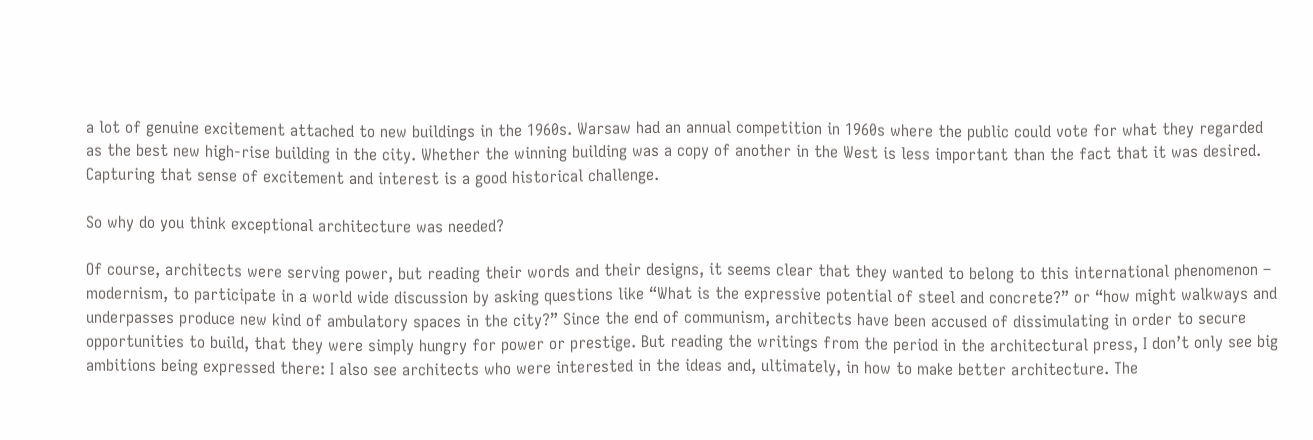a lot of genuine excitement attached to new buildings in the 1960s. Warsaw had an annual competition in 1960s where the public could vote for what they regarded as the best new high-rise building in the city. Whether the winning building was a copy of another in the West is less important than the fact that it was desired. Capturing that sense of excitement and interest is a good historical challenge.

So why do you think exceptional architecture was needed?

Of course, architects were serving power, but reading their words and their designs, it seems clear that they wanted to belong to this international phenomenon – modernism, to participate in a world wide discussion by asking questions like “What is the expressive potential of steel and concrete?” or “how might walkways and underpasses produce new kind of ambulatory spaces in the city?” Since the end of communism, architects have been accused of dissimulating in order to secure opportunities to build, that they were simply hungry for power or prestige. But reading the writings from the period in the architectural press, I don’t only see big ambitions being expressed there: I also see architects who were interested in the ideas and, ultimately, in how to make better architecture. The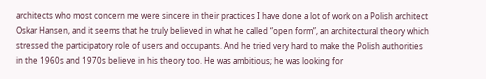architects who most concern me were sincere in their practices I have done a lot of work on a Polish architect Oskar Hansen, and it seems that he truly believed in what he called “open form”, an architectural theory which stressed the participatory role of users and occupants. And he tried very hard to make the Polish authorities in the 1960s and 1970s believe in his theory too. He was ambitious; he was looking for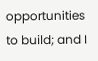opportunities to build; and I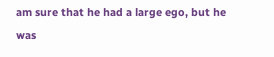am sure that he had a large ego, but he was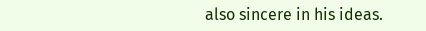also sincere in his ideas.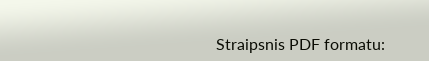Straipsnis PDF formatu: